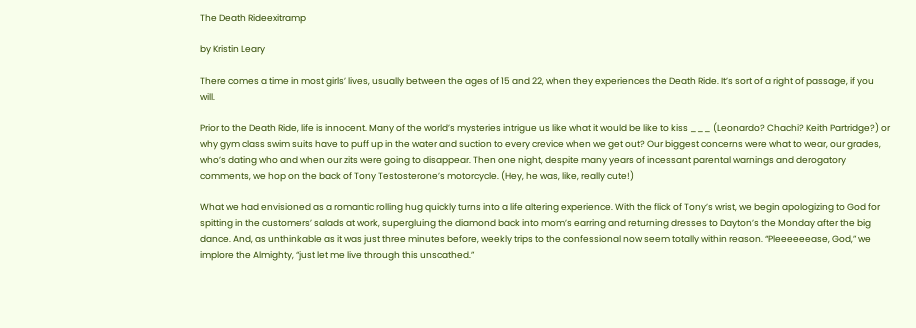The Death Rideexitramp

by Kristin Leary

There comes a time in most girls’ lives, usually between the ages of 15 and 22, when they experiences the Death Ride. It’s sort of a right of passage, if you will.

Prior to the Death Ride, life is innocent. Many of the world’s mysteries intrigue us like what it would be like to kiss ___ (Leonardo? Chachi? Keith Partridge?) or why gym class swim suits have to puff up in the water and suction to every crevice when we get out? Our biggest concerns were what to wear, our grades, who’s dating who and when our zits were going to disappear. Then one night, despite many years of incessant parental warnings and derogatory comments, we hop on the back of Tony Testosterone’s motorcycle. (Hey, he was, like, really cute!)

What we had envisioned as a romantic rolling hug quickly turns into a life altering experience. With the flick of Tony’s wrist, we begin apologizing to God for spitting in the customers’ salads at work, supergluing the diamond back into mom’s earring and returning dresses to Dayton’s the Monday after the big dance. And, as unthinkable as it was just three minutes before, weekly trips to the confessional now seem totally within reason. “Pleeeeeease, God,” we implore the Almighty, “just let me live through this unscathed.”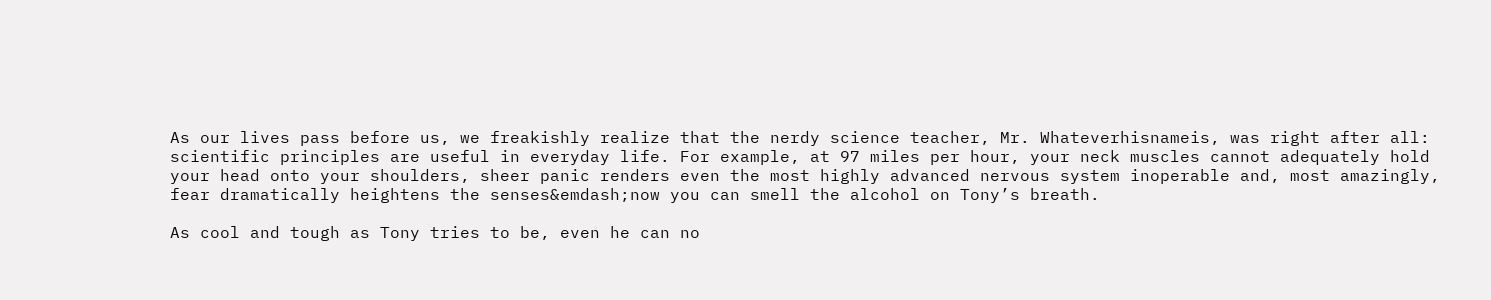As our lives pass before us, we freakishly realize that the nerdy science teacher, Mr. Whateverhisnameis, was right after all: scientific principles are useful in everyday life. For example, at 97 miles per hour, your neck muscles cannot adequately hold your head onto your shoulders, sheer panic renders even the most highly advanced nervous system inoperable and, most amazingly, fear dramatically heightens the senses&emdash;now you can smell the alcohol on Tony’s breath.

As cool and tough as Tony tries to be, even he can no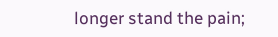longer stand the pain;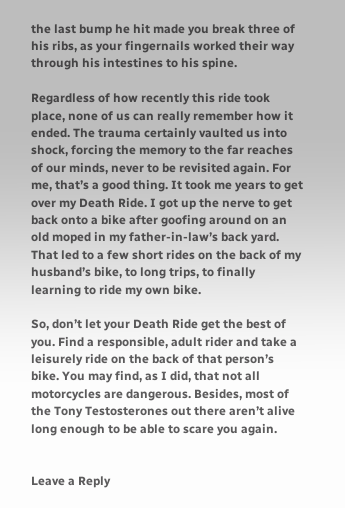the last bump he hit made you break three of his ribs, as your fingernails worked their way through his intestines to his spine.

Regardless of how recently this ride took place, none of us can really remember how it ended. The trauma certainly vaulted us into shock, forcing the memory to the far reaches of our minds, never to be revisited again. For me, that’s a good thing. It took me years to get over my Death Ride. I got up the nerve to get back onto a bike after goofing around on an old moped in my father-in-law’s back yard. That led to a few short rides on the back of my husband’s bike, to long trips, to finally learning to ride my own bike.

So, don’t let your Death Ride get the best of you. Find a responsible, adult rider and take a leisurely ride on the back of that person’s bike. You may find, as I did, that not all motorcycles are dangerous. Besides, most of the Tony Testosterones out there aren’t alive long enough to be able to scare you again.


Leave a Reply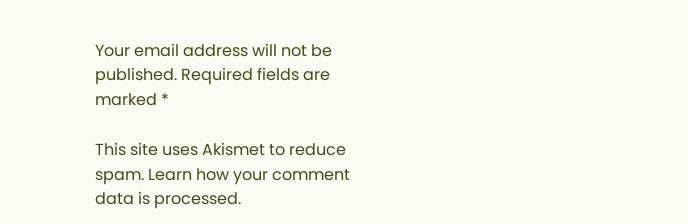Your email address will not be published. Required fields are marked *

This site uses Akismet to reduce spam. Learn how your comment data is processed.